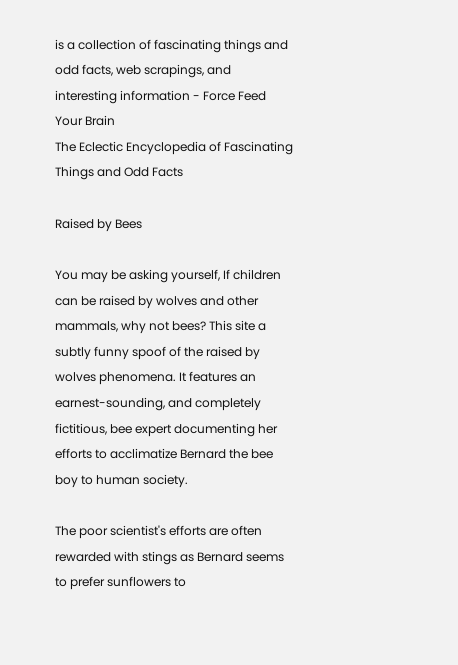is a collection of fascinating things and odd facts, web scrapings, and interesting information - Force Feed Your Brain
The Eclectic Encyclopedia of Fascinating Things and Odd Facts

Raised by Bees

You may be asking yourself, If children can be raised by wolves and other mammals, why not bees? This site a subtly funny spoof of the raised by wolves phenomena. It features an earnest-sounding, and completely fictitious, bee expert documenting her efforts to acclimatize Bernard the bee boy to human society.

The poor scientist's efforts are often rewarded with stings as Bernard seems to prefer sunflowers to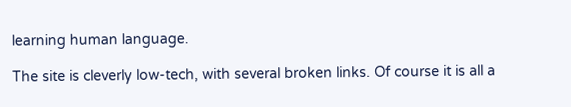learning human language.

The site is cleverly low-tech, with several broken links. Of course it is all a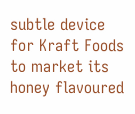subtle device for Kraft Foods to market its honey flavoured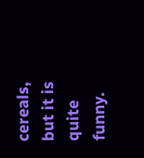cereals, but it is quite funny.